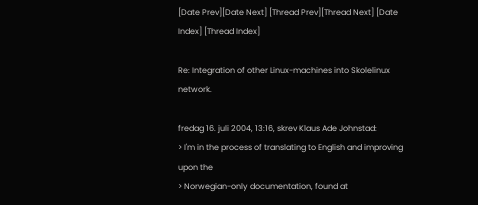[Date Prev][Date Next] [Thread Prev][Thread Next] [Date Index] [Thread Index]

Re: Integration of other Linux-machines into Skolelinux network.

fredag 16. juli 2004, 13:16, skrev Klaus Ade Johnstad:
> I'm in the process of translating to English and improving upon the
> Norwegian-only documentation, found at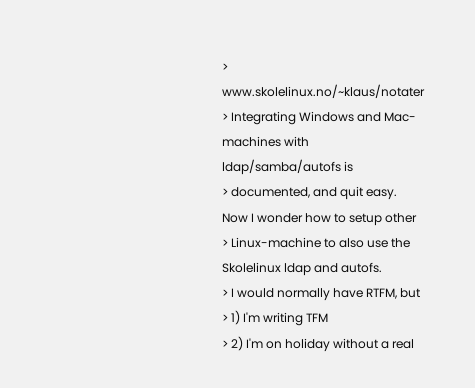> www.skolelinux.no/~klaus/notater
> Integrating Windows and Mac-machines with ldap/samba/autofs is
> documented, and quit easy. Now I wonder how to setup other
> Linux-machine to also use the Skolelinux ldap and autofs.
> I would normally have RTFM, but
> 1) I'm writing TFM
> 2) I'm on holiday without a real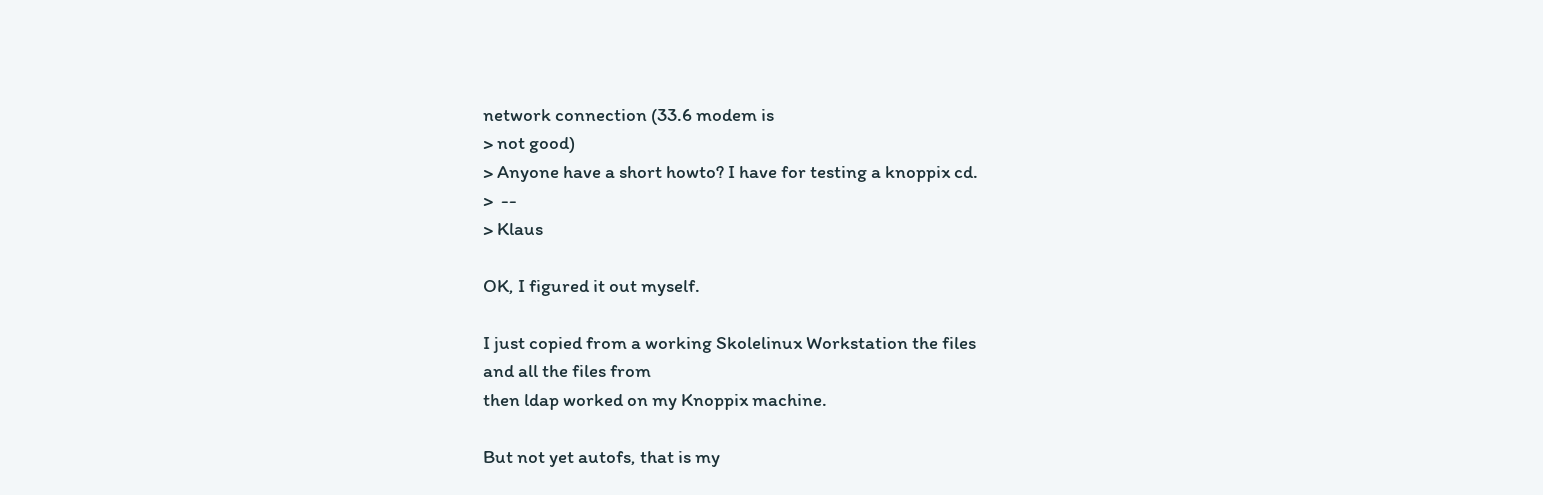network connection (33.6 modem is
> not good)
> Anyone have a short howto? I have for testing a knoppix cd.
>  --
> Klaus

OK, I figured it out myself.

I just copied from a working Skolelinux Workstation the files
and all the files from
then ldap worked on my Knoppix machine.

But not yet autofs, that is my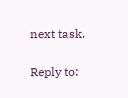next task.

Reply to: